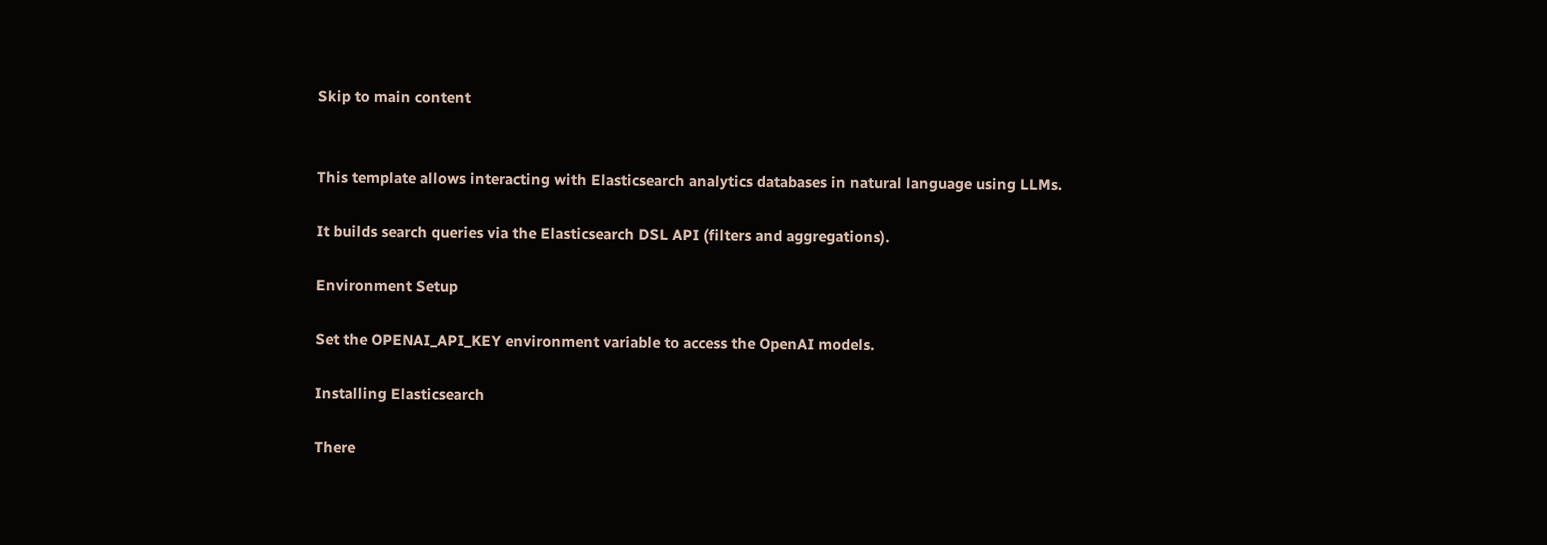Skip to main content


This template allows interacting with Elasticsearch analytics databases in natural language using LLMs.

It builds search queries via the Elasticsearch DSL API (filters and aggregations).

Environment Setup

Set the OPENAI_API_KEY environment variable to access the OpenAI models.

Installing Elasticsearch

There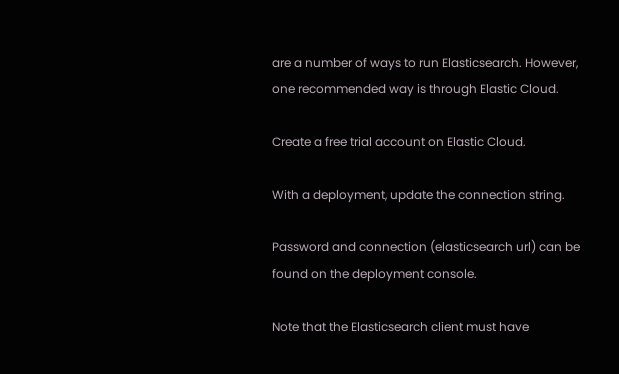are a number of ways to run Elasticsearch. However, one recommended way is through Elastic Cloud.

Create a free trial account on Elastic Cloud.

With a deployment, update the connection string.

Password and connection (elasticsearch url) can be found on the deployment console.

Note that the Elasticsearch client must have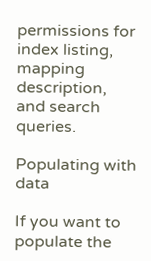permissions for index listing, mapping description, and search queries.

Populating with data

If you want to populate the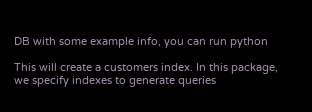DB with some example info, you can run python

This will create a customers index. In this package, we specify indexes to generate queries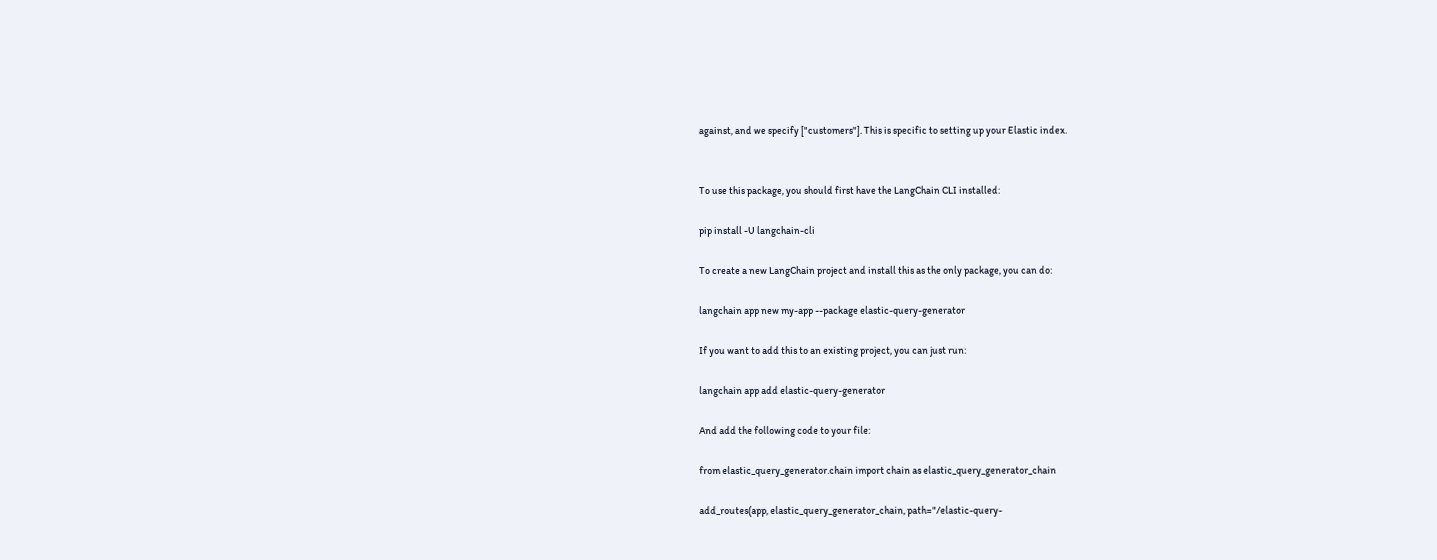against, and we specify ["customers"]. This is specific to setting up your Elastic index.


To use this package, you should first have the LangChain CLI installed:

pip install -U langchain-cli

To create a new LangChain project and install this as the only package, you can do:

langchain app new my-app --package elastic-query-generator

If you want to add this to an existing project, you can just run:

langchain app add elastic-query-generator

And add the following code to your file:

from elastic_query_generator.chain import chain as elastic_query_generator_chain

add_routes(app, elastic_query_generator_chain, path="/elastic-query-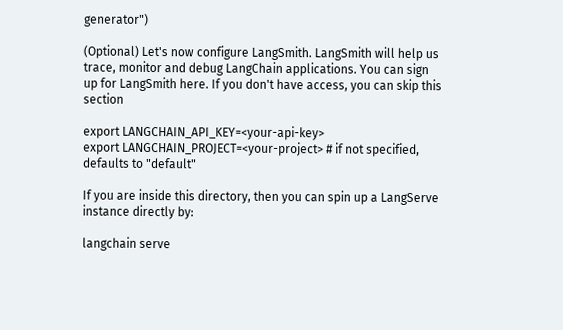generator")

(Optional) Let's now configure LangSmith. LangSmith will help us trace, monitor and debug LangChain applications. You can sign up for LangSmith here. If you don't have access, you can skip this section

export LANGCHAIN_API_KEY=<your-api-key>
export LANGCHAIN_PROJECT=<your-project> # if not specified, defaults to "default"

If you are inside this directory, then you can spin up a LangServe instance directly by:

langchain serve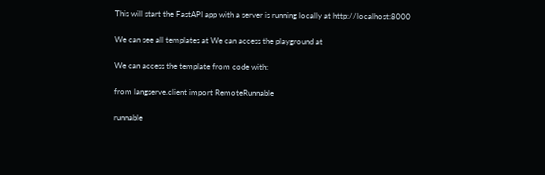This will start the FastAPI app with a server is running locally at http://localhost:8000

We can see all templates at We can access the playground at

We can access the template from code with:

from langserve.client import RemoteRunnable

runnable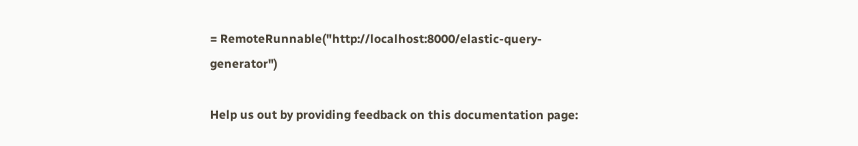= RemoteRunnable("http://localhost:8000/elastic-query-generator")

Help us out by providing feedback on this documentation page: